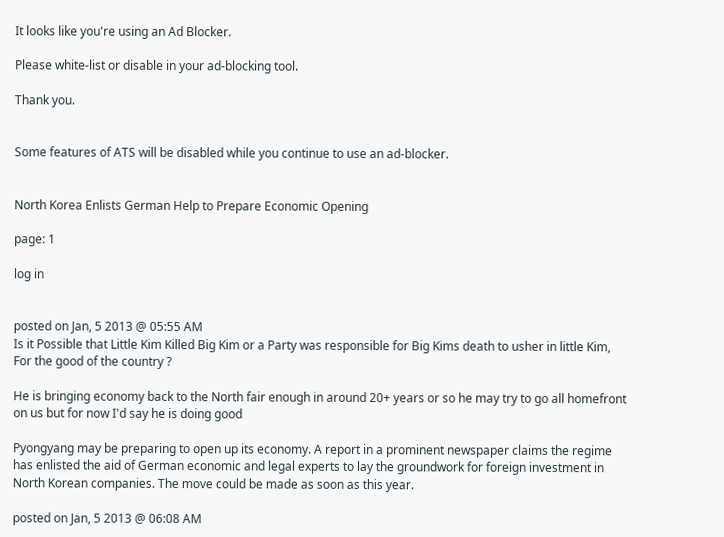It looks like you're using an Ad Blocker.

Please white-list or disable in your ad-blocking tool.

Thank you.


Some features of ATS will be disabled while you continue to use an ad-blocker.


North Korea Enlists German Help to Prepare Economic Opening

page: 1

log in


posted on Jan, 5 2013 @ 05:55 AM
Is it Possible that Little Kim Killed Big Kim or a Party was responsible for Big Kims death to usher in little Kim, For the good of the country ?

He is bringing economy back to the North fair enough in around 20+ years or so he may try to go all homefront on us but for now I'd say he is doing good

Pyongyang may be preparing to open up its economy. A report in a prominent newspaper claims the regime has enlisted the aid of German economic and legal experts to lay the groundwork for foreign investment in North Korean companies. The move could be made as soon as this year.

posted on Jan, 5 2013 @ 06:08 AM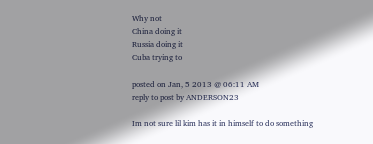Why not
China doing it
Russia doing it
Cuba trying to

posted on Jan, 5 2013 @ 06:11 AM
reply to post by ANDERSON23

Im not sure lil kim has it in himself to do something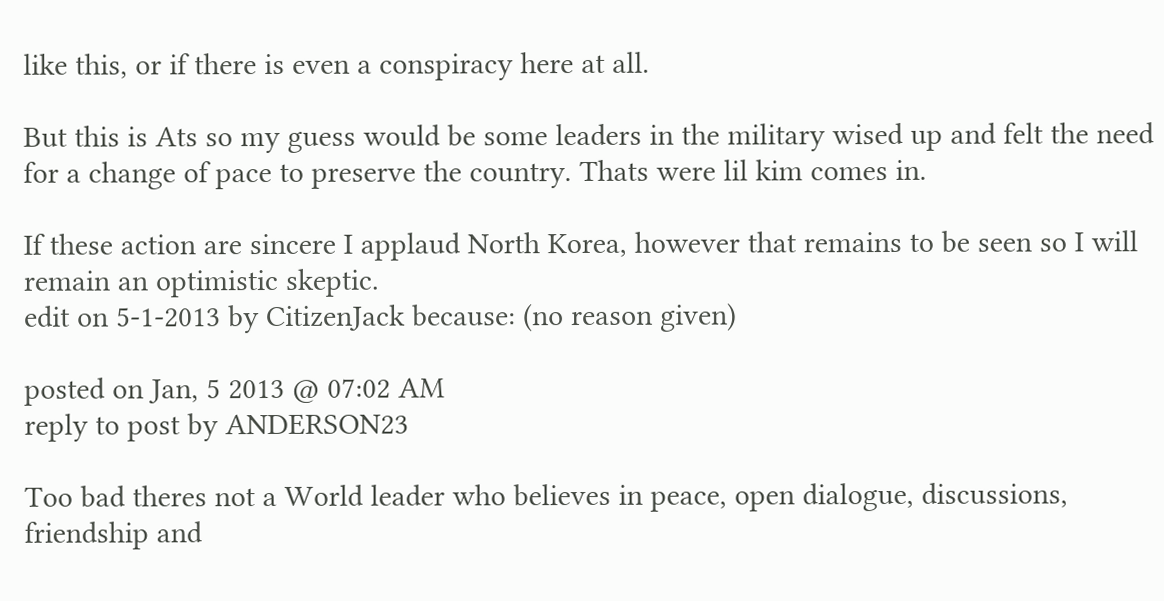like this, or if there is even a conspiracy here at all.

But this is Ats so my guess would be some leaders in the military wised up and felt the need for a change of pace to preserve the country. Thats were lil kim comes in.

If these action are sincere I applaud North Korea, however that remains to be seen so I will remain an optimistic skeptic.
edit on 5-1-2013 by CitizenJack because: (no reason given)

posted on Jan, 5 2013 @ 07:02 AM
reply to post by ANDERSON23

Too bad theres not a World leader who believes in peace, open dialogue, discussions, friendship and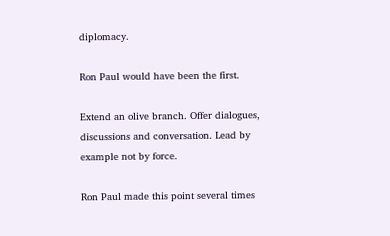diplomacy.

Ron Paul would have been the first.

Extend an olive branch. Offer dialogues, discussions and conversation. Lead by example not by force.

Ron Paul made this point several times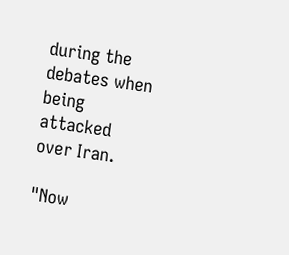during the debates when being attacked over Iran.

"Now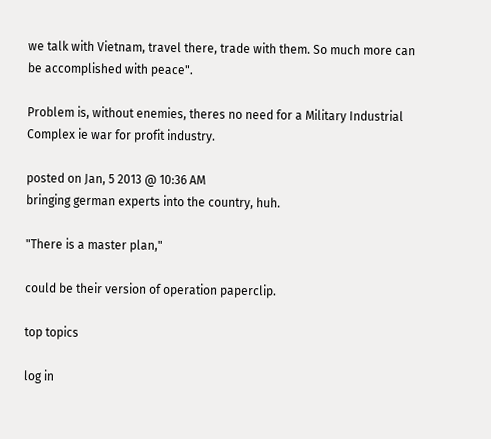we talk with Vietnam, travel there, trade with them. So much more can be accomplished with peace".

Problem is, without enemies, theres no need for a Military Industrial Complex ie war for profit industry.

posted on Jan, 5 2013 @ 10:36 AM
bringing german experts into the country, huh.

"There is a master plan,"

could be their version of operation paperclip.

top topics

log in